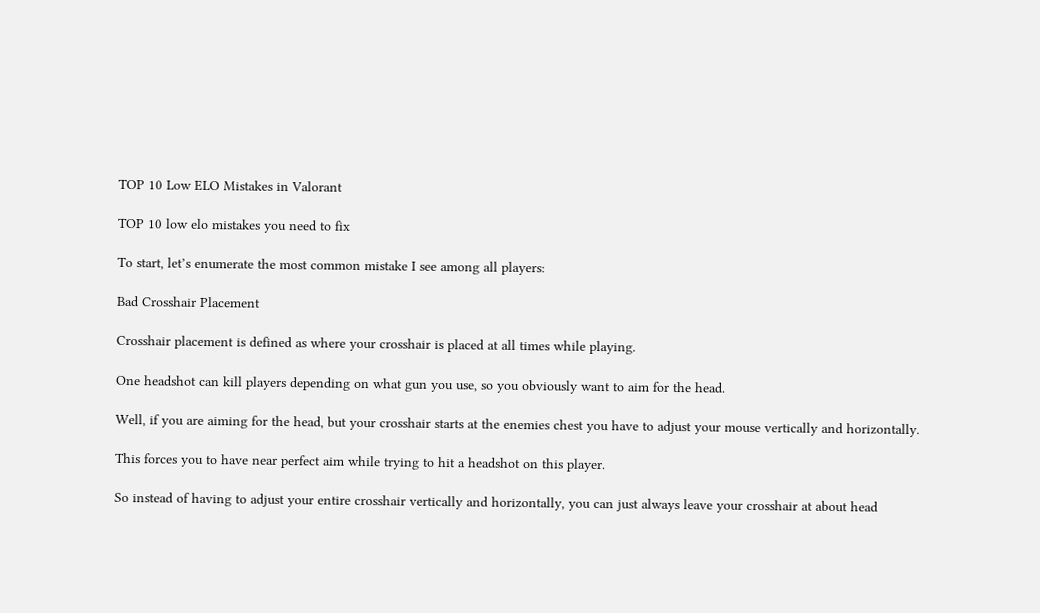TOP 10 Low ELO Mistakes in Valorant

TOP 10 low elo mistakes you need to fix

To start, let’s enumerate the most common mistake I see among all players:

Bad Crosshair Placement

Crosshair placement is defined as where your crosshair is placed at all times while playing.

One headshot can kill players depending on what gun you use, so you obviously want to aim for the head.

Well, if you are aiming for the head, but your crosshair starts at the enemies chest you have to adjust your mouse vertically and horizontally.

This forces you to have near perfect aim while trying to hit a headshot on this player.

So instead of having to adjust your entire crosshair vertically and horizontally, you can just always leave your crosshair at about head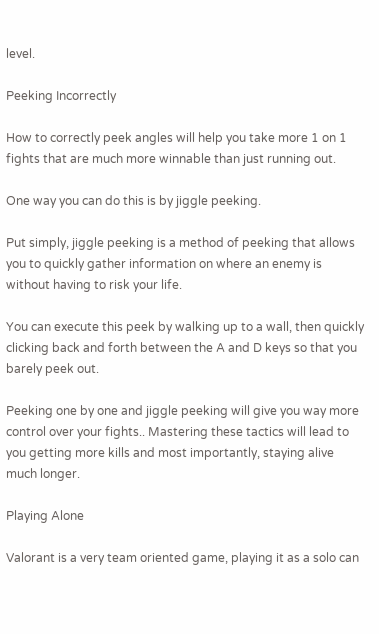level.

Peeking Incorrectly

How to correctly peek angles will help you take more 1 on 1 fights that are much more winnable than just running out.

One way you can do this is by jiggle peeking.

Put simply, jiggle peeking is a method of peeking that allows you to quickly gather information on where an enemy is without having to risk your life.

You can execute this peek by walking up to a wall, then quickly clicking back and forth between the A and D keys so that you barely peek out.

Peeking one by one and jiggle peeking will give you way more control over your fights.. Mastering these tactics will lead to you getting more kills and most importantly, staying alive much longer.

Playing Alone

Valorant is a very team oriented game, playing it as a solo can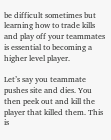be difficult sometimes but learning how to trade kills and play off your teammates is essential to becoming a higher level player.

Let’s say you teammate pushes site and dies. You then peek out and kill the player that killed them. This is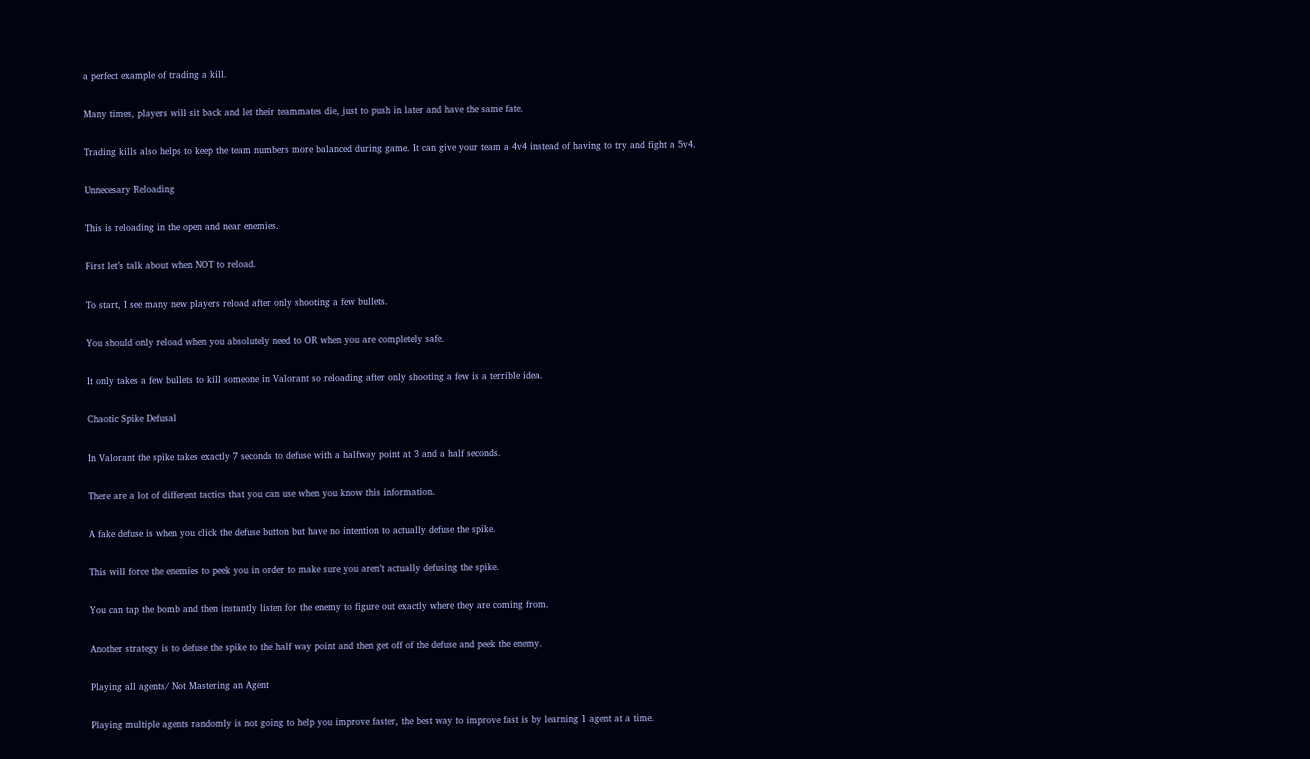a perfect example of trading a kill.

Many times, players will sit back and let their teammates die, just to push in later and have the same fate.

Trading kills also helps to keep the team numbers more balanced during game. It can give your team a 4v4 instead of having to try and fight a 5v4.

Unnecesary Reloading

This is reloading in the open and near enemies.

First let’s talk about when NOT to reload.

To start, I see many new players reload after only shooting a few bullets.

You should only reload when you absolutely need to OR when you are completely safe.

It only takes a few bullets to kill someone in Valorant so reloading after only shooting a few is a terrible idea.

Chaotic Spike Defusal

In Valorant the spike takes exactly 7 seconds to defuse with a halfway point at 3 and a half seconds.

There are a lot of different tactics that you can use when you know this information.

A fake defuse is when you click the defuse button but have no intention to actually defuse the spike.

This will force the enemies to peek you in order to make sure you aren’t actually defusing the spike.

You can tap the bomb and then instantly listen for the enemy to figure out exactly where they are coming from.

Another strategy is to defuse the spike to the half way point and then get off of the defuse and peek the enemy.

Playing all agents/ Not Mastering an Agent

Playing multiple agents randomly is not going to help you improve faster, the best way to improve fast is by learning 1 agent at a time.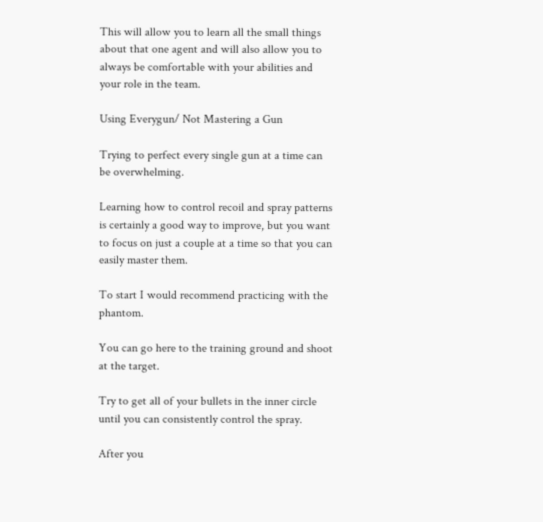This will allow you to learn all the small things about that one agent and will also allow you to always be comfortable with your abilities and your role in the team.

Using Everygun/ Not Mastering a Gun

Trying to perfect every single gun at a time can be overwhelming.

Learning how to control recoil and spray patterns is certainly a good way to improve, but you want to focus on just a couple at a time so that you can easily master them.

To start I would recommend practicing with the phantom.

You can go here to the training ground and shoot at the target.

Try to get all of your bullets in the inner circle until you can consistently control the spray.

After you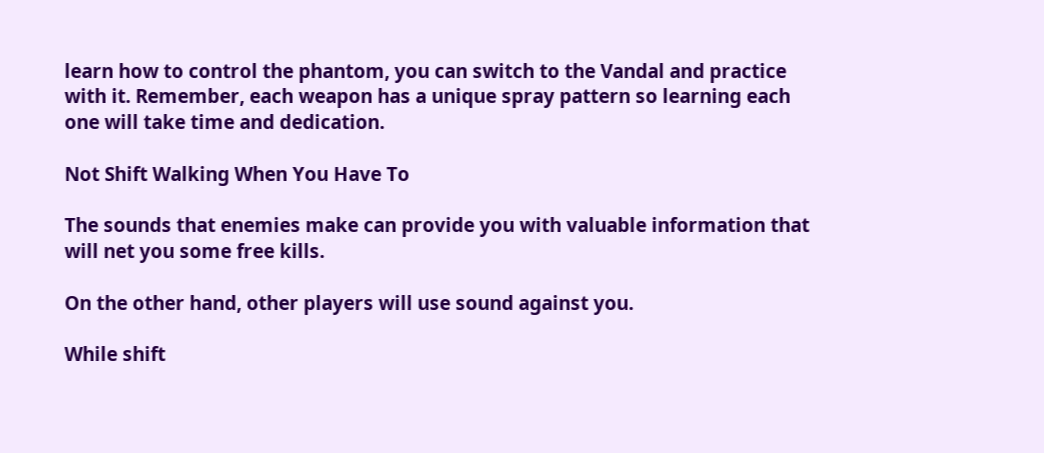learn how to control the phantom, you can switch to the Vandal and practice with it. Remember, each weapon has a unique spray pattern so learning each one will take time and dedication.

Not Shift Walking When You Have To

The sounds that enemies make can provide you with valuable information that will net you some free kills.

On the other hand, other players will use sound against you.

While shift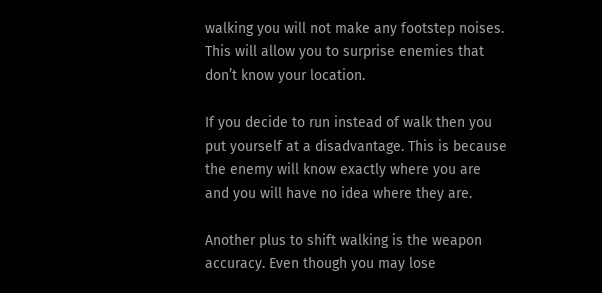walking you will not make any footstep noises. This will allow you to surprise enemies that don’t know your location.

If you decide to run instead of walk then you put yourself at a disadvantage. This is because the enemy will know exactly where you are and you will have no idea where they are.

Another plus to shift walking is the weapon accuracy. Even though you may lose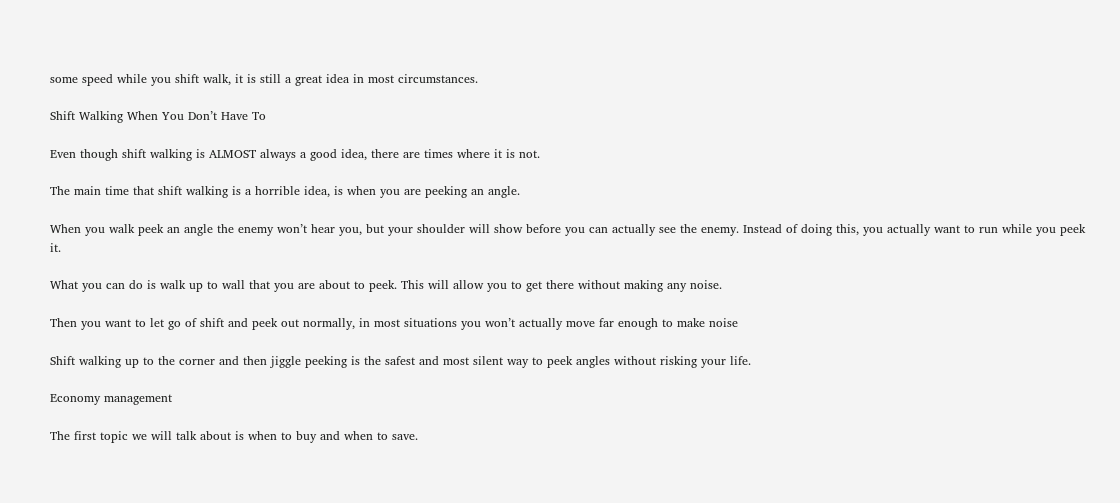some speed while you shift walk, it is still a great idea in most circumstances.

Shift Walking When You Don’t Have To

Even though shift walking is ALMOST always a good idea, there are times where it is not.

The main time that shift walking is a horrible idea, is when you are peeking an angle.

When you walk peek an angle the enemy won’t hear you, but your shoulder will show before you can actually see the enemy. Instead of doing this, you actually want to run while you peek it.

What you can do is walk up to wall that you are about to peek. This will allow you to get there without making any noise.

Then you want to let go of shift and peek out normally, in most situations you won’t actually move far enough to make noise

Shift walking up to the corner and then jiggle peeking is the safest and most silent way to peek angles without risking your life.

Economy management

The first topic we will talk about is when to buy and when to save.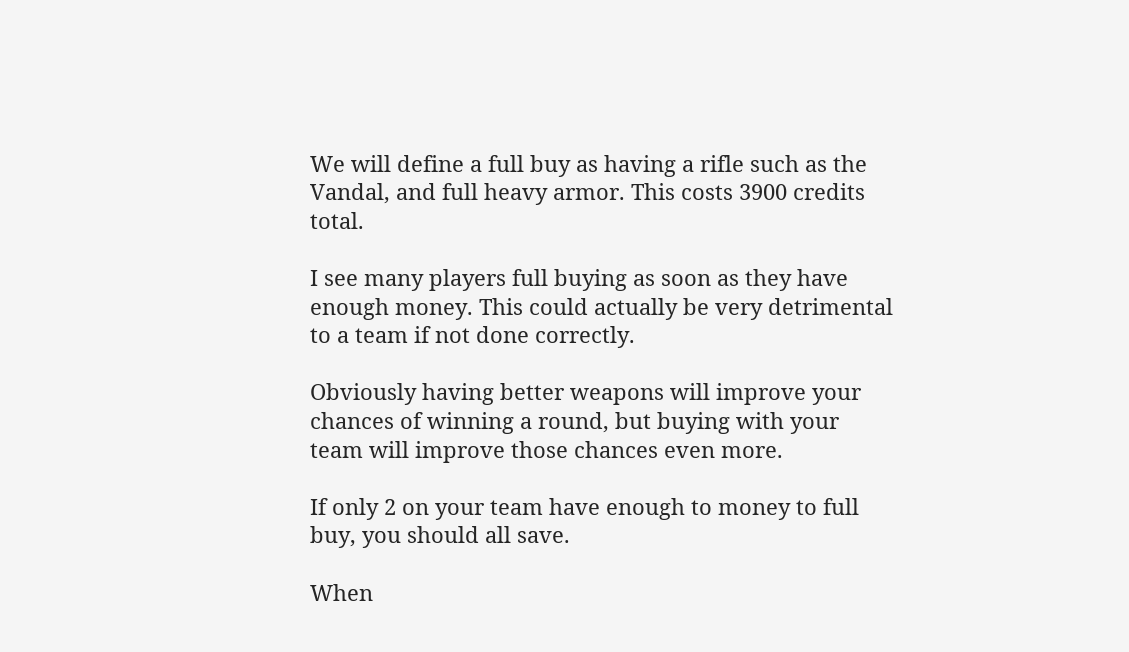We will define a full buy as having a rifle such as the Vandal, and full heavy armor. This costs 3900 credits total.

I see many players full buying as soon as they have enough money. This could actually be very detrimental to a team if not done correctly.

Obviously having better weapons will improve your chances of winning a round, but buying with your team will improve those chances even more.

If only 2 on your team have enough to money to full buy, you should all save.

When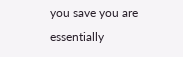you save you are essentially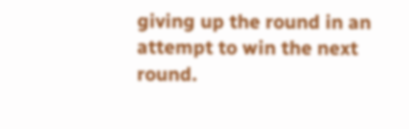giving up the round in an attempt to win the next round.